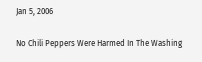Jan 5, 2006

No Chili Peppers Were Harmed In The Washing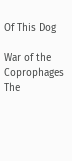Of This Dog

War of the Coprophages
The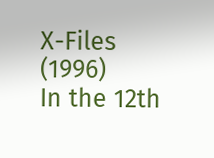X-Files (1996)
In the 12th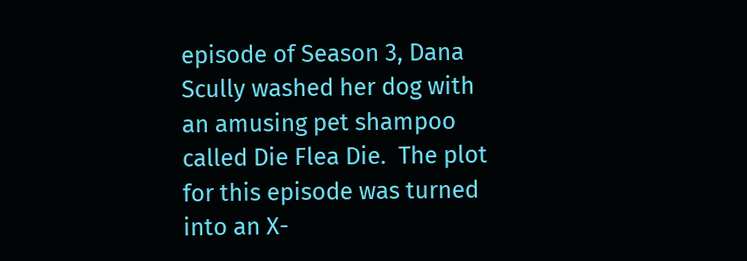episode of Season 3, Dana Scully washed her dog with an amusing pet shampoo called Die Flea Die.  The plot for this episode was turned into an X-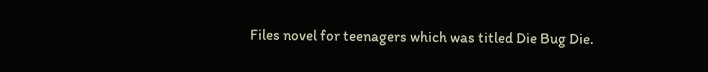Files novel for teenagers which was titled Die Bug Die.